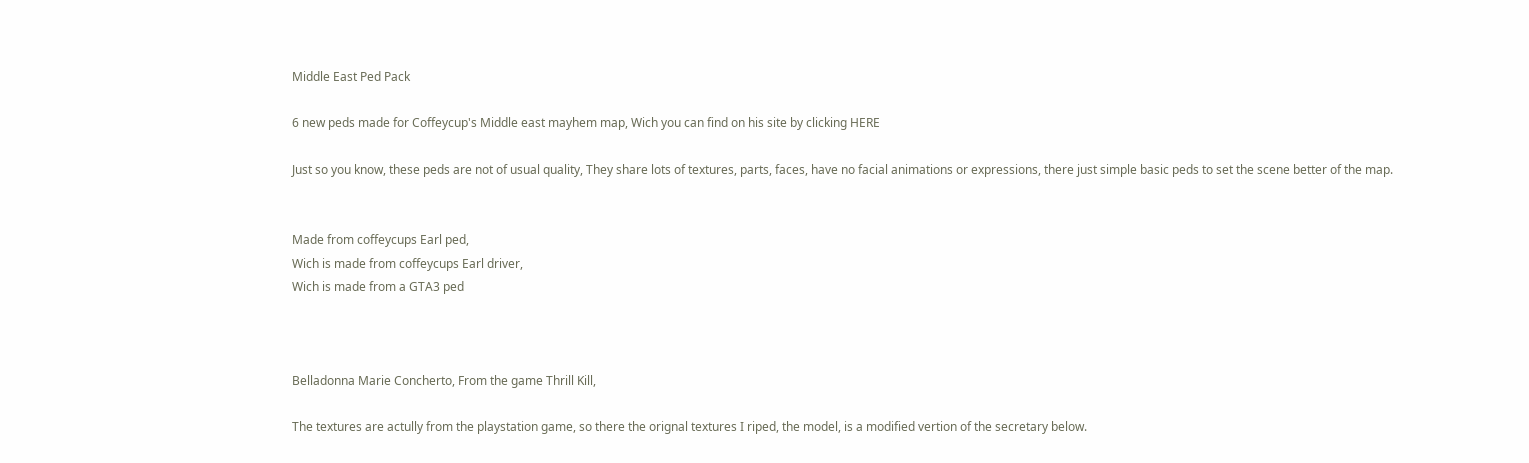Middle East Ped Pack

6 new peds made for Coffeycup's Middle east mayhem map, Wich you can find on his site by clicking HERE

Just so you know, these peds are not of usual quality, They share lots of textures, parts, faces, have no facial animations or expressions, there just simple basic peds to set the scene better of the map.


Made from coffeycups Earl ped,
Wich is made from coffeycups Earl driver,
Wich is made from a GTA3 ped



Belladonna Marie Concherto, From the game Thrill Kill,

The textures are actully from the playstation game, so there the orignal textures I riped, the model, is a modified vertion of the secretary below.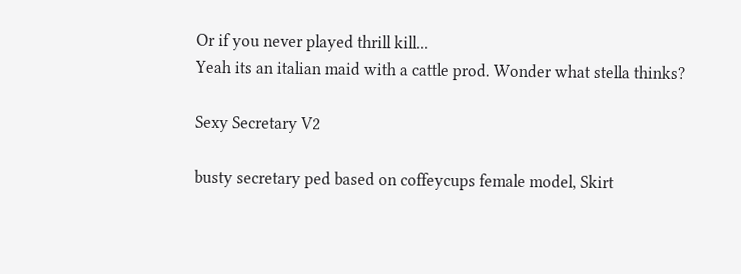Or if you never played thrill kill...
Yeah its an italian maid with a cattle prod. Wonder what stella thinks?

Sexy Secretary V2

busty secretary ped based on coffeycups female model, Skirt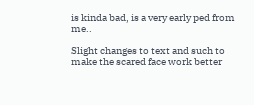is kinda bad, is a very early ped from me..

Slight changes to text and such to make the scared face work better